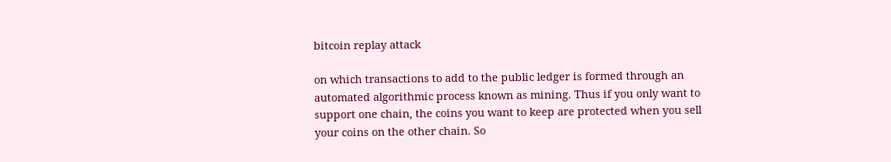bitcoin replay attack

on which transactions to add to the public ledger is formed through an automated algorithmic process known as mining. Thus if you only want to support one chain, the coins you want to keep are protected when you sell your coins on the other chain. So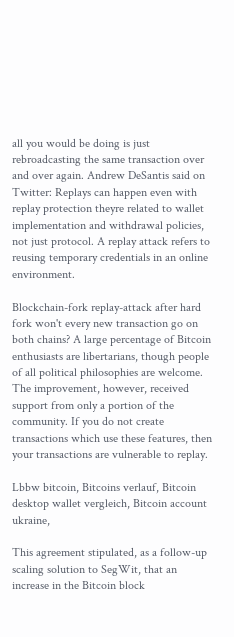all you would be doing is just rebroadcasting the same transaction over and over again. Andrew DeSantis said on Twitter: Replays can happen even with replay protection theyre related to wallet implementation and withdrawal policies, not just protocol. A replay attack refers to reusing temporary credentials in an online environment.

Blockchain-fork replay-attack after hard fork won't every new transaction go on both chains? A large percentage of Bitcoin enthusiasts are libertarians, though people of all political philosophies are welcome. The improvement, however, received support from only a portion of the community. If you do not create transactions which use these features, then your transactions are vulnerable to replay.

Lbbw bitcoin, Bitcoins verlauf, Bitcoin desktop wallet vergleich, Bitcoin account ukraine,

This agreement stipulated, as a follow-up scaling solution to SegWit, that an increase in the Bitcoin block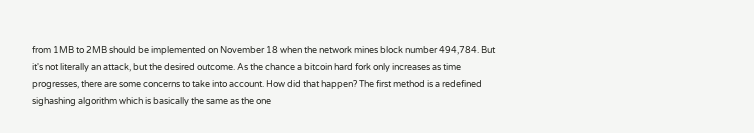from 1MB to 2MB should be implemented on November 18 when the network mines block number 494,784. But it's not literally an attack, but the desired outcome. As the chance a bitcoin hard fork only increases as time progresses, there are some concerns to take into account. How did that happen? The first method is a redefined sighashing algorithm which is basically the same as the one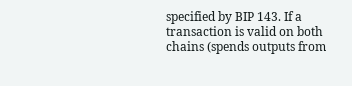specified by BIP 143. If a transaction is valid on both chains (spends outputs from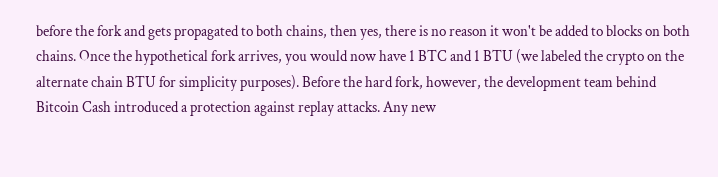before the fork and gets propagated to both chains, then yes, there is no reason it won't be added to blocks on both chains. Once the hypothetical fork arrives, you would now have 1 BTC and 1 BTU (we labeled the crypto on the alternate chain BTU for simplicity purposes). Before the hard fork, however, the development team behind Bitcoin Cash introduced a protection against replay attacks. Any new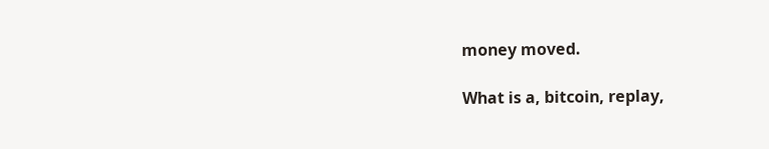money moved.

What is a, bitcoin, replay,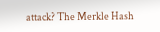attack? The Merkle Hash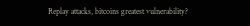Replay attacks, bitcoins greatest vulnerability?